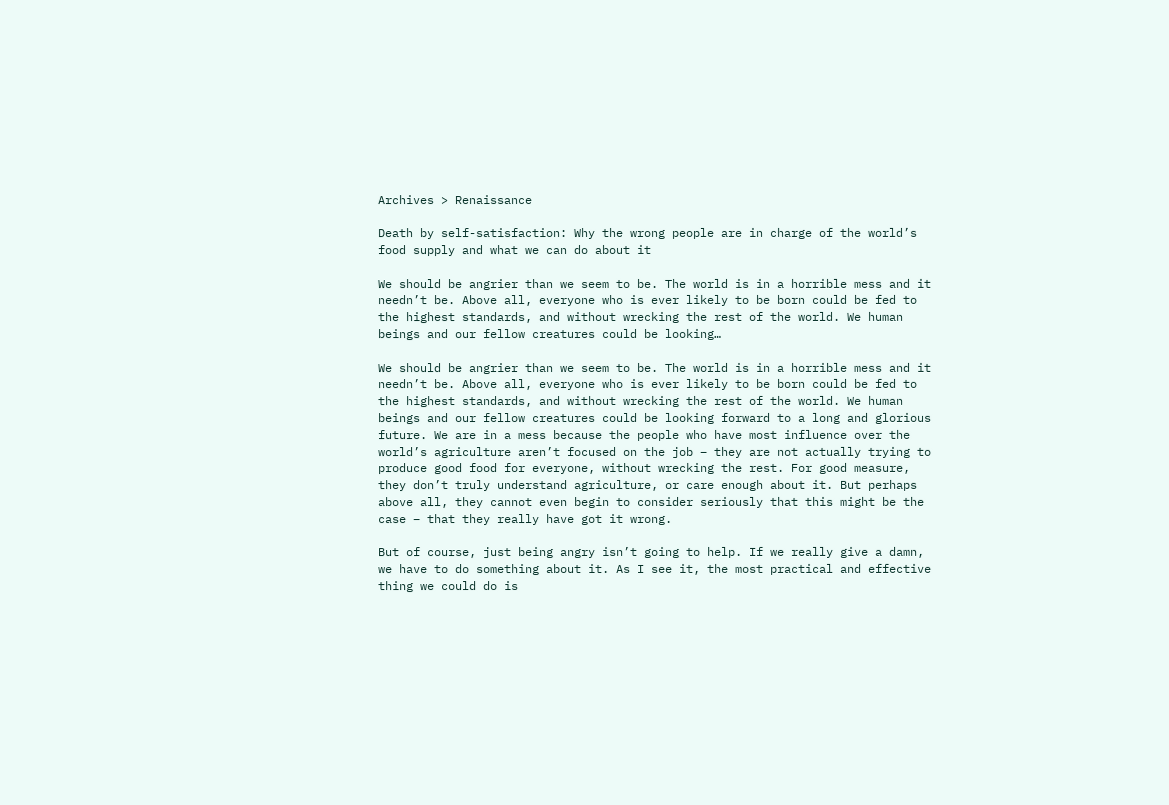Archives > Renaissance

Death by self-satisfaction: Why the wrong people are in charge of the world’s food supply and what we can do about it

We should be angrier than we seem to be. The world is in a horrible mess and it needn’t be. Above all, everyone who is ever likely to be born could be fed to the highest standards, and without wrecking the rest of the world. We human beings and our fellow creatures could be looking…

We should be angrier than we seem to be. The world is in a horrible mess and it needn’t be. Above all, everyone who is ever likely to be born could be fed to the highest standards, and without wrecking the rest of the world. We human beings and our fellow creatures could be looking forward to a long and glorious future. We are in a mess because the people who have most influence over the world’s agriculture aren’t focused on the job – they are not actually trying to produce good food for everyone, without wrecking the rest. For good measure, they don’t truly understand agriculture, or care enough about it. But perhaps above all, they cannot even begin to consider seriously that this might be the case – that they really have got it wrong.

But of course, just being angry isn’t going to help. If we really give a damn, we have to do something about it. As I see it, the most practical and effective thing we could do is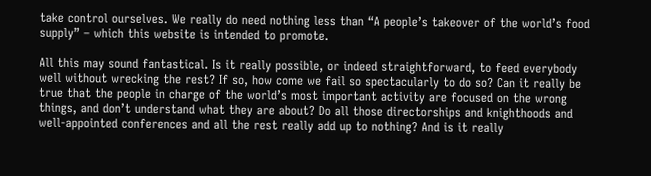take control ourselves. We really do need nothing less than “A people’s takeover of the world’s food supply” – which this website is intended to promote.

All this may sound fantastical. Is it really possible, or indeed straightforward, to feed everybody well without wrecking the rest? If so, how come we fail so spectacularly to do so? Can it really be true that the people in charge of the world’s most important activity are focused on the wrong things, and don’t understand what they are about? Do all those directorships and knighthoods and well-appointed conferences and all the rest really add up to nothing? And is it really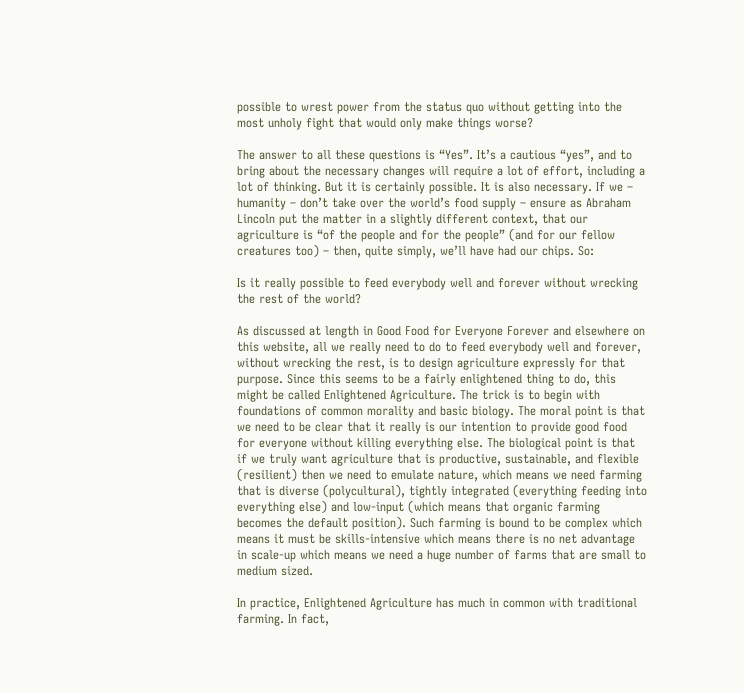possible to wrest power from the status quo without getting into the most unholy fight that would only make things worse?

The answer to all these questions is “Yes”. It’s a cautious “yes”, and to bring about the necessary changes will require a lot of effort, including a lot of thinking. But it is certainly possible. It is also necessary. If we – humanity – don’t take over the world’s food supply – ensure as Abraham Lincoln put the matter in a slightly different context, that our agriculture is “of the people and for the people” (and for our fellow creatures too) – then, quite simply, we’ll have had our chips. So:

Is it really possible to feed everybody well and forever without wrecking the rest of the world?

As discussed at length in Good Food for Everyone Forever and elsewhere on this website, all we really need to do to feed everybody well and forever, without wrecking the rest, is to design agriculture expressly for that purpose. Since this seems to be a fairly enlightened thing to do, this might be called Enlightened Agriculture. The trick is to begin with foundations of common morality and basic biology. The moral point is that we need to be clear that it really is our intention to provide good food for everyone without killing everything else. The biological point is that if we truly want agriculture that is productive, sustainable, and flexible (resilient) then we need to emulate nature, which means we need farming that is diverse (polycultural), tightly integrated (everything feeding into everything else) and low-input (which means that organic farming becomes the default position). Such farming is bound to be complex which means it must be skills-intensive which means there is no net advantage in scale-up which means we need a huge number of farms that are small to medium sized.

In practice, Enlightened Agriculture has much in common with traditional farming. In fact,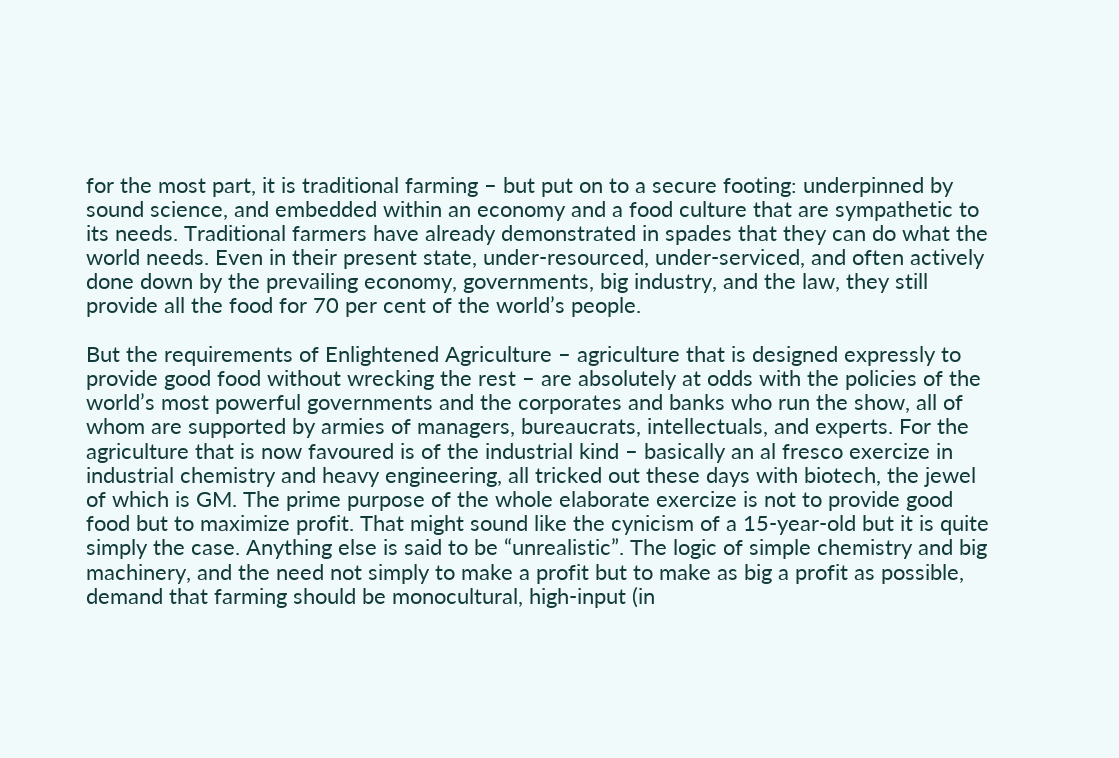for the most part, it is traditional farming – but put on to a secure footing: underpinned by sound science, and embedded within an economy and a food culture that are sympathetic to its needs. Traditional farmers have already demonstrated in spades that they can do what the world needs. Even in their present state, under-resourced, under-serviced, and often actively done down by the prevailing economy, governments, big industry, and the law, they still provide all the food for 70 per cent of the world’s people.

But the requirements of Enlightened Agriculture – agriculture that is designed expressly to provide good food without wrecking the rest – are absolutely at odds with the policies of the world’s most powerful governments and the corporates and banks who run the show, all of whom are supported by armies of managers, bureaucrats, intellectuals, and experts. For the agriculture that is now favoured is of the industrial kind – basically an al fresco exercize in industrial chemistry and heavy engineering, all tricked out these days with biotech, the jewel of which is GM. The prime purpose of the whole elaborate exercize is not to provide good food but to maximize profit. That might sound like the cynicism of a 15-year-old but it is quite simply the case. Anything else is said to be “unrealistic”. The logic of simple chemistry and big machinery, and the need not simply to make a profit but to make as big a profit as possible, demand that farming should be monocultural, high-input (in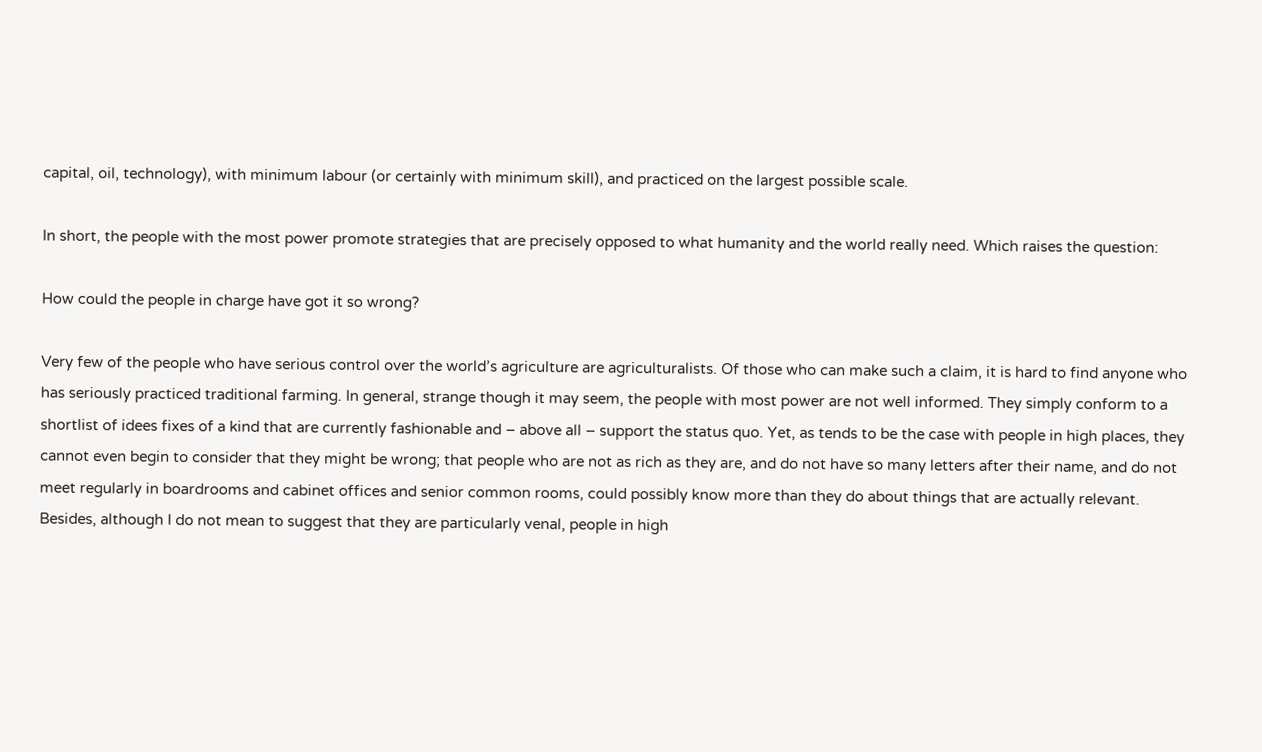capital, oil, technology), with minimum labour (or certainly with minimum skill), and practiced on the largest possible scale.

In short, the people with the most power promote strategies that are precisely opposed to what humanity and the world really need. Which raises the question:

How could the people in charge have got it so wrong?

Very few of the people who have serious control over the world’s agriculture are agriculturalists. Of those who can make such a claim, it is hard to find anyone who has seriously practiced traditional farming. In general, strange though it may seem, the people with most power are not well informed. They simply conform to a shortlist of idees fixes of a kind that are currently fashionable and – above all – support the status quo. Yet, as tends to be the case with people in high places, they cannot even begin to consider that they might be wrong; that people who are not as rich as they are, and do not have so many letters after their name, and do not meet regularly in boardrooms and cabinet offices and senior common rooms, could possibly know more than they do about things that are actually relevant. Besides, although I do not mean to suggest that they are particularly venal, people in high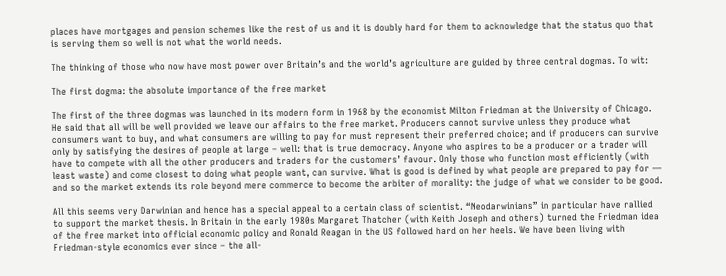places have mortgages and pension schemes like the rest of us and it is doubly hard for them to acknowledge that the status quo that is serving them so well is not what the world needs.

The thinking of those who now have most power over Britain’s and the world’s agriculture are guided by three central dogmas. To wit:

The first dogma: the absolute importance of the free market

The first of the three dogmas was launched in its modern form in 1968 by the economist Milton Friedman at the University of Chicago. He said that all will be well provided we leave our affairs to the free market. Producers cannot survive unless they produce what consumers want to buy, and what consumers are willing to pay for must represent their preferred choice; and if producers can survive only by satisfying the desires of people at large – well: that is true democracy. Anyone who aspires to be a producer or a trader will have to compete with all the other producers and traders for the customers’ favour. Only those who function most efficiently (with least waste) and come closest to doing what people want, can survive. What is good is defined by what people are prepared to pay for — and so the market extends its role beyond mere commerce to become the arbiter of morality: the judge of what we consider to be good.

All this seems very Darwinian and hence has a special appeal to a certain class of scientist. “Neodarwinians” in particular have rallied to support the market thesis. In Britain in the early 1980s Margaret Thatcher (with Keith Joseph and others) turned the Friedman idea of the free market into official economic policy and Ronald Reagan in the US followed hard on her heels. We have been living with Friedman-style economics ever since – the all-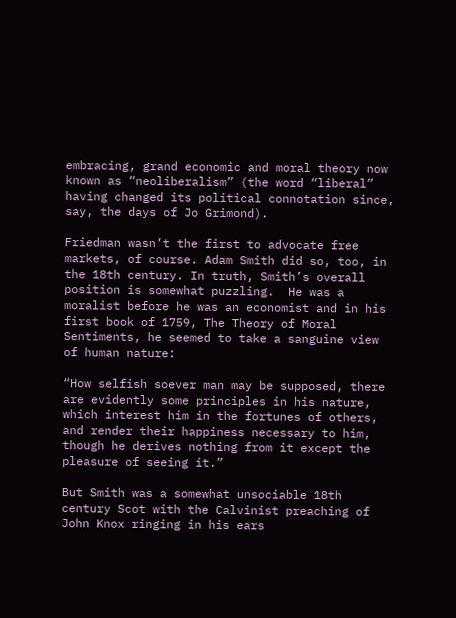embracing, grand economic and moral theory now known as “neoliberalism” (the word “liberal” having changed its political connotation since, say, the days of Jo Grimond).

Friedman wasn’t the first to advocate free markets, of course. Adam Smith did so, too, in the 18th century. In truth, Smith’s overall position is somewhat puzzling.  He was a moralist before he was an economist and in his first book of 1759, The Theory of Moral Sentiments, he seemed to take a sanguine view of human nature:

“How selfish soever man may be supposed, there are evidently some principles in his nature, which interest him in the fortunes of others, and render their happiness necessary to him, though he derives nothing from it except the pleasure of seeing it.”

But Smith was a somewhat unsociable 18th century Scot with the Calvinist preaching of John Knox ringing in his ears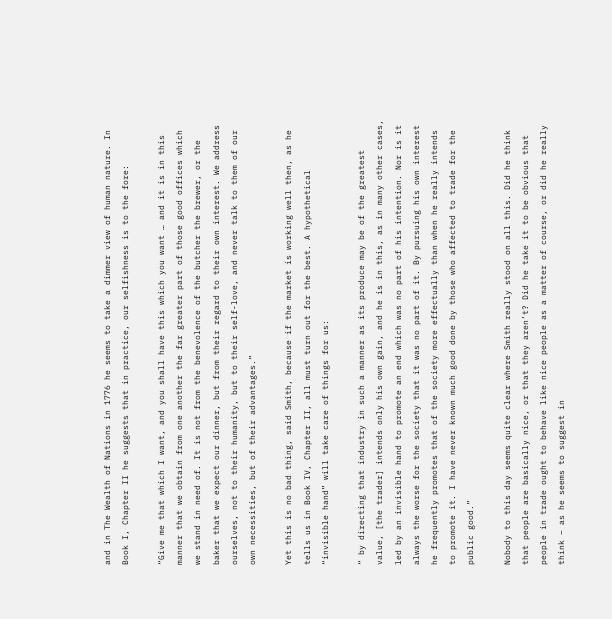and in The Wealth of Nations in 1776 he seems to take a dimmer view of human nature. In Book I, Chapter II he suggests that in practice, our selfishness is to the fore:

“Give me that which I want, and you shall have this which you want … and it is in this manner that we obtain from one another the far greater part of those good offices which we stand in need of. It is not from the benevolence of the butcher the brewer, or the baker that we expect our dinner, but from their regard to their own interest. We address ourselves, not to their humanity, but to their self-love, and never talk to them of our own necessities, but of their advantages.”

Yet this is no bad thing, said Smith, because if the market is working well then, as he tells us in Book IV, Chapter II, all must turn out for the best. A hypothetical “invisible hand” will take care of things for us:

“ by directing that industry in such a manner as its produce may be of the greatest value, [the trader] intends only his own gain, and he is in this, as in many other cases, led by an invisible hand to promote an end which was no part of his intention. Nor is it always the worse for the society that it was no part of it. By pursuing his own interest he frequently promotes that of the society more effectually than when he really intends to promote it. I have never known much good done by those who affected to trade for the public good.”

Nobody to this day seems quite clear where Smith really stood on all this. Did he think that people are basically nice, or that they aren’t? Did he take it to be obvious that people in trade ought to behave like nice people as a matter of course, or did he really think – as he seems to suggest in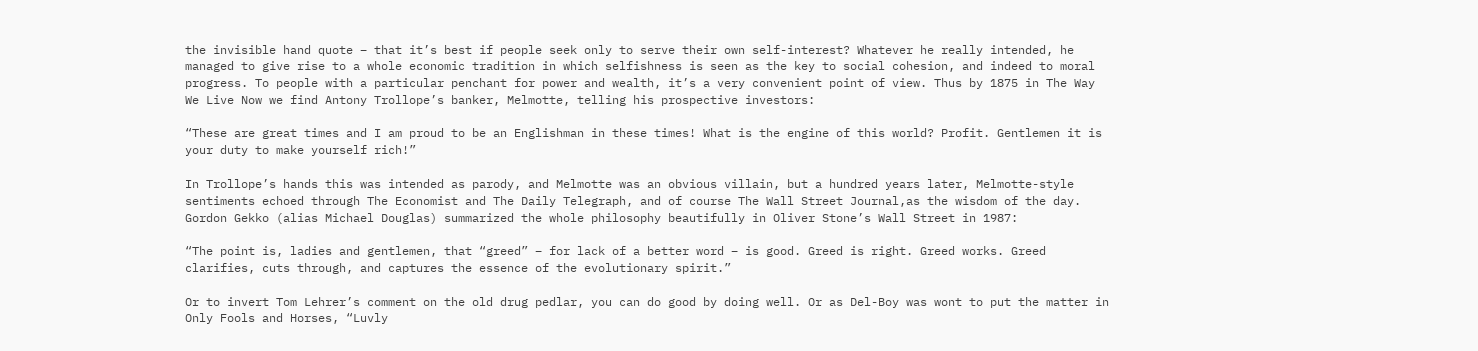the invisible hand quote – that it’s best if people seek only to serve their own self-interest? Whatever he really intended, he managed to give rise to a whole economic tradition in which selfishness is seen as the key to social cohesion, and indeed to moral progress. To people with a particular penchant for power and wealth, it’s a very convenient point of view. Thus by 1875 in The Way We Live Now we find Antony Trollope’s banker, Melmotte, telling his prospective investors:

“These are great times and I am proud to be an Englishman in these times! What is the engine of this world? Profit. Gentlemen it is your duty to make yourself rich!”

In Trollope’s hands this was intended as parody, and Melmotte was an obvious villain, but a hundred years later, Melmotte-style sentiments echoed through The Economist and The Daily Telegraph, and of course The Wall Street Journal,as the wisdom of the day.  Gordon Gekko (alias Michael Douglas) summarized the whole philosophy beautifully in Oliver Stone’s Wall Street in 1987:

“The point is, ladies and gentlemen, that “greed” – for lack of a better word – is good. Greed is right. Greed works. Greed clarifies, cuts through, and captures the essence of the evolutionary spirit.”

Or to invert Tom Lehrer’s comment on the old drug pedlar, you can do good by doing well. Or as Del-Boy was wont to put the matter in Only Fools and Horses, “Luvly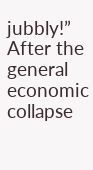jubbly!”  After the general economic collapse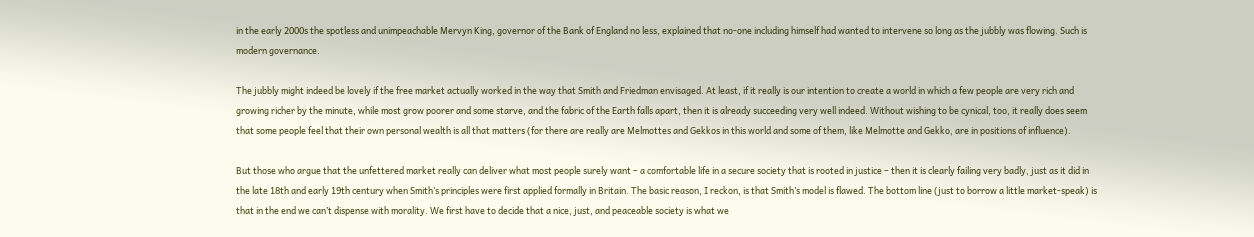in the early 2000s the spotless and unimpeachable Mervyn King, governor of the Bank of England no less, explained that no-one including himself had wanted to intervene so long as the jubbly was flowing. Such is modern governance.

The jubbly might indeed be lovely if the free market actually worked in the way that Smith and Friedman envisaged. At least, if it really is our intention to create a world in which a few people are very rich and growing richer by the minute, while most grow poorer and some starve, and the fabric of the Earth falls apart, then it is already succeeding very well indeed. Without wishing to be cynical, too, it really does seem that some people feel that their own personal wealth is all that matters (for there are really are Melmottes and Gekkos in this world and some of them, like Melmotte and Gekko, are in positions of influence).

But those who argue that the unfettered market really can deliver what most people surely want – a comfortable life in a secure society that is rooted in justice – then it is clearly failing very badly, just as it did in the late 18th and early 19th century when Smith’s principles were first applied formally in Britain. The basic reason, I reckon, is that Smith’s model is flawed. The bottom line (just to borrow a little market-speak) is that in the end we can’t dispense with morality. We first have to decide that a nice, just, and peaceable society is what we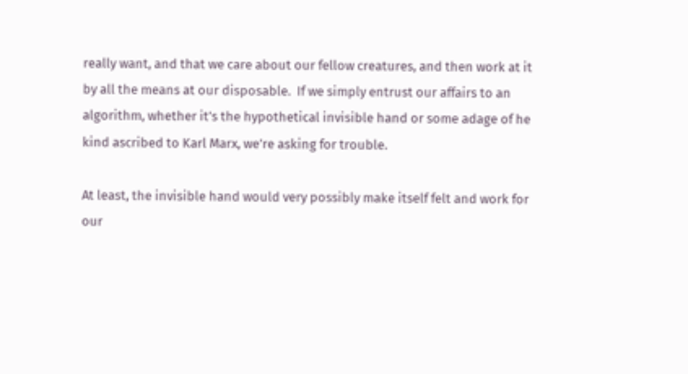really want, and that we care about our fellow creatures, and then work at it by all the means at our disposable.  If we simply entrust our affairs to an algorithm, whether it’s the hypothetical invisible hand or some adage of he kind ascribed to Karl Marx, we’re asking for trouble.

At least, the invisible hand would very possibly make itself felt and work for our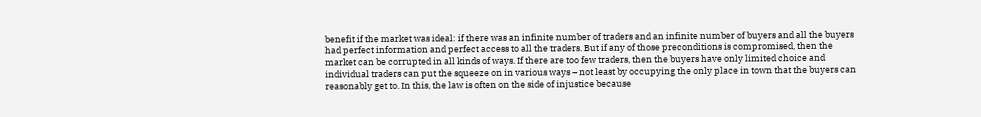benefit if the market was ideal: if there was an infinite number of traders and an infinite number of buyers and all the buyers had perfect information and perfect access to all the traders. But if any of those preconditions is compromised, then the market can be corrupted in all kinds of ways. If there are too few traders, then the buyers have only limited choice and individual traders can put the squeeze on in various ways – not least by occupying the only place in town that the buyers can reasonably get to. In this, the law is often on the side of injustice because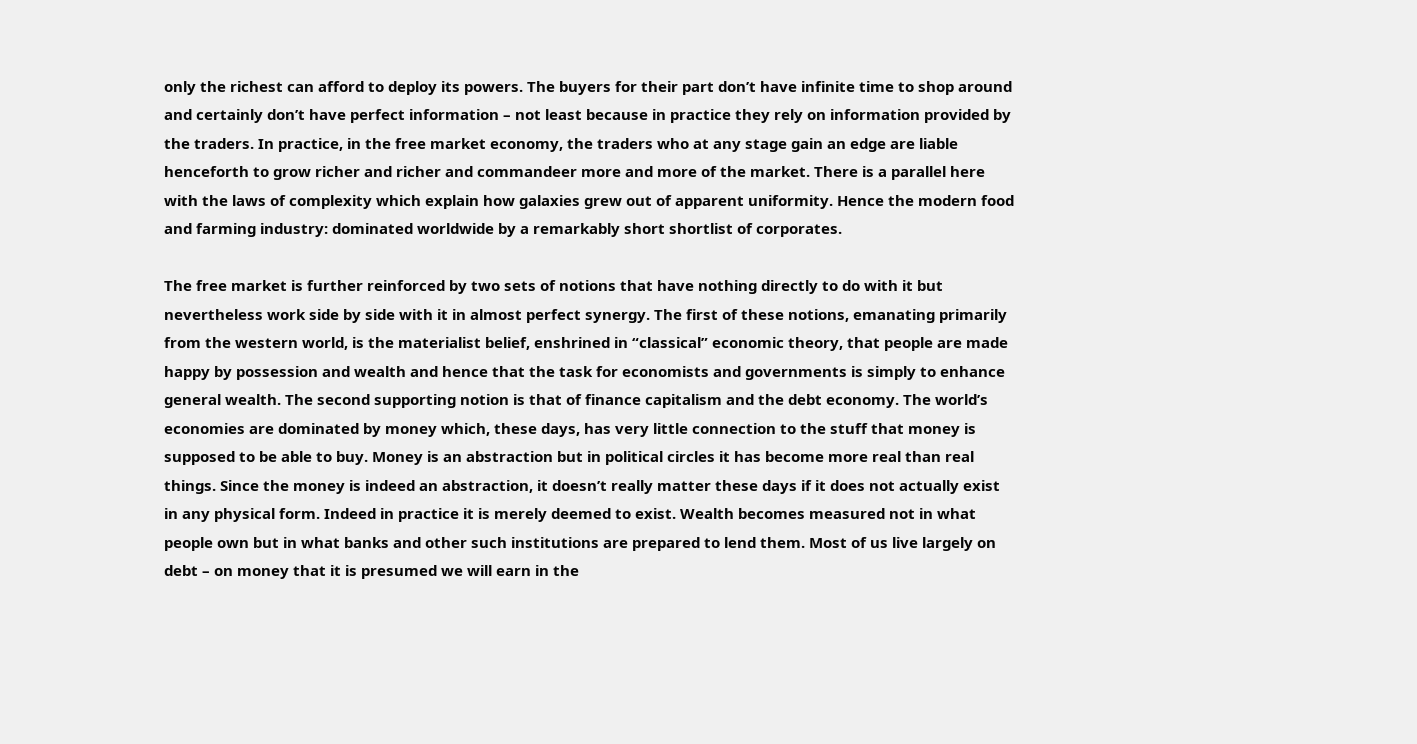only the richest can afford to deploy its powers. The buyers for their part don’t have infinite time to shop around and certainly don’t have perfect information – not least because in practice they rely on information provided by the traders. In practice, in the free market economy, the traders who at any stage gain an edge are liable henceforth to grow richer and richer and commandeer more and more of the market. There is a parallel here with the laws of complexity which explain how galaxies grew out of apparent uniformity. Hence the modern food and farming industry: dominated worldwide by a remarkably short shortlist of corporates.

The free market is further reinforced by two sets of notions that have nothing directly to do with it but nevertheless work side by side with it in almost perfect synergy. The first of these notions, emanating primarily from the western world, is the materialist belief, enshrined in “classical” economic theory, that people are made happy by possession and wealth and hence that the task for economists and governments is simply to enhance general wealth. The second supporting notion is that of finance capitalism and the debt economy. The world’s economies are dominated by money which, these days, has very little connection to the stuff that money is supposed to be able to buy. Money is an abstraction but in political circles it has become more real than real things. Since the money is indeed an abstraction, it doesn’t really matter these days if it does not actually exist in any physical form. Indeed in practice it is merely deemed to exist. Wealth becomes measured not in what people own but in what banks and other such institutions are prepared to lend them. Most of us live largely on debt – on money that it is presumed we will earn in the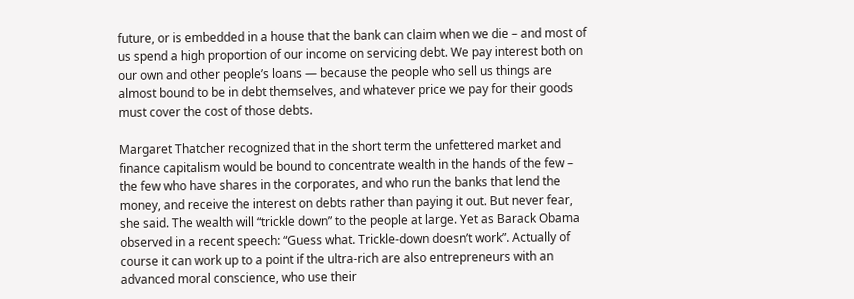future, or is embedded in a house that the bank can claim when we die – and most of us spend a high proportion of our income on servicing debt. We pay interest both on our own and other people’s loans — because the people who sell us things are almost bound to be in debt themselves, and whatever price we pay for their goods must cover the cost of those debts.

Margaret Thatcher recognized that in the short term the unfettered market and finance capitalism would be bound to concentrate wealth in the hands of the few – the few who have shares in the corporates, and who run the banks that lend the money, and receive the interest on debts rather than paying it out. But never fear, she said. The wealth will “trickle down” to the people at large. Yet as Barack Obama observed in a recent speech: “Guess what. Trickle-down doesn’t work”. Actually of course it can work up to a point if the ultra-rich are also entrepreneurs with an advanced moral conscience, who use their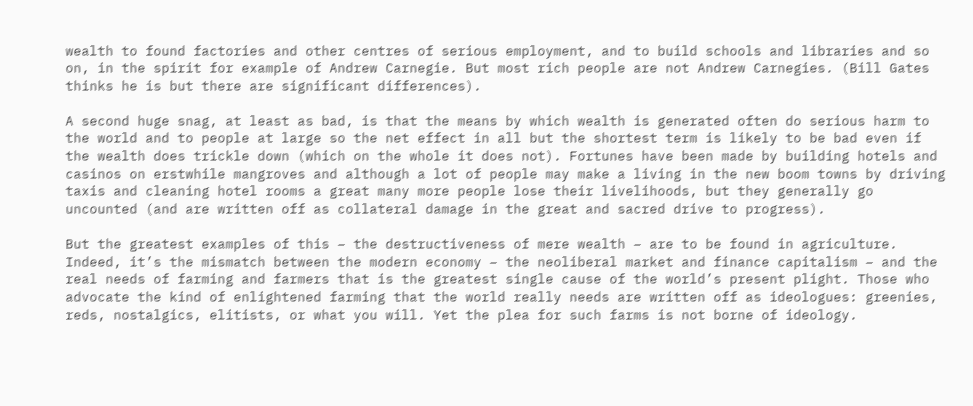wealth to found factories and other centres of serious employment, and to build schools and libraries and so on, in the spirit for example of Andrew Carnegie. But most rich people are not Andrew Carnegies. (Bill Gates thinks he is but there are significant differences).

A second huge snag, at least as bad, is that the means by which wealth is generated often do serious harm to the world and to people at large so the net effect in all but the shortest term is likely to be bad even if the wealth does trickle down (which on the whole it does not). Fortunes have been made by building hotels and casinos on erstwhile mangroves and although a lot of people may make a living in the new boom towns by driving taxis and cleaning hotel rooms a great many more people lose their livelihoods, but they generally go uncounted (and are written off as collateral damage in the great and sacred drive to progress).

But the greatest examples of this – the destructiveness of mere wealth – are to be found in agriculture. Indeed, it’s the mismatch between the modern economy – the neoliberal market and finance capitalism – and the real needs of farming and farmers that is the greatest single cause of the world’s present plight. Those who advocate the kind of enlightened farming that the world really needs are written off as ideologues: greenies, reds, nostalgics, elitists, or what you will. Yet the plea for such farms is not borne of ideology.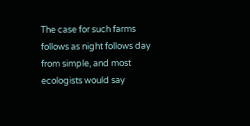The case for such farms follows as night follows day from simple, and most ecologists would say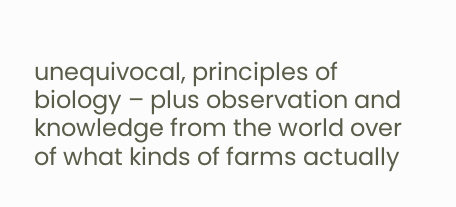unequivocal, principles of biology – plus observation and knowledge from the world over of what kinds of farms actually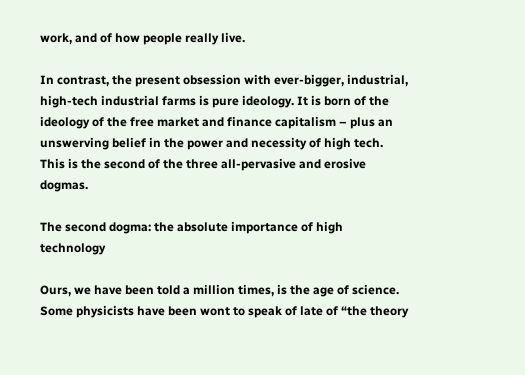work, and of how people really live.

In contrast, the present obsession with ever-bigger, industrial, high-tech industrial farms is pure ideology. It is born of the ideology of the free market and finance capitalism – plus an unswerving belief in the power and necessity of high tech. This is the second of the three all-pervasive and erosive dogmas.

The second dogma: the absolute importance of high technology

Ours, we have been told a million times, is the age of science. Some physicists have been wont to speak of late of “the theory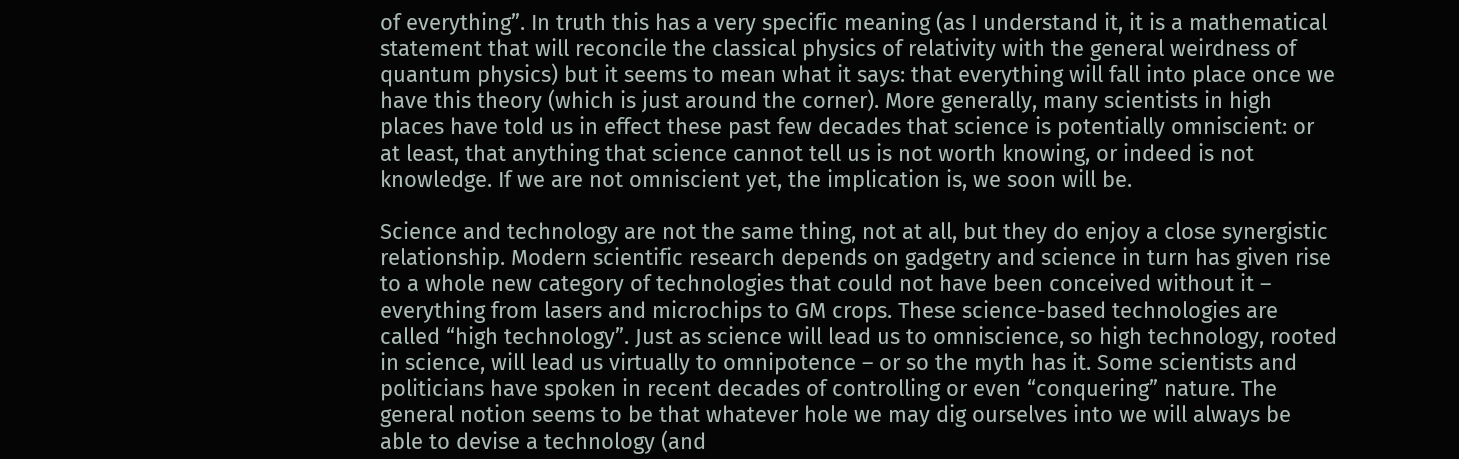of everything”. In truth this has a very specific meaning (as I understand it, it is a mathematical statement that will reconcile the classical physics of relativity with the general weirdness of quantum physics) but it seems to mean what it says: that everything will fall into place once we have this theory (which is just around the corner). More generally, many scientists in high places have told us in effect these past few decades that science is potentially omniscient: or at least, that anything that science cannot tell us is not worth knowing, or indeed is not knowledge. If we are not omniscient yet, the implication is, we soon will be.

Science and technology are not the same thing, not at all, but they do enjoy a close synergistic relationship. Modern scientific research depends on gadgetry and science in turn has given rise to a whole new category of technologies that could not have been conceived without it – everything from lasers and microchips to GM crops. These science-based technologies are called “high technology”. Just as science will lead us to omniscience, so high technology, rooted in science, will lead us virtually to omnipotence – or so the myth has it. Some scientists and politicians have spoken in recent decades of controlling or even “conquering” nature. The general notion seems to be that whatever hole we may dig ourselves into we will always be able to devise a technology (and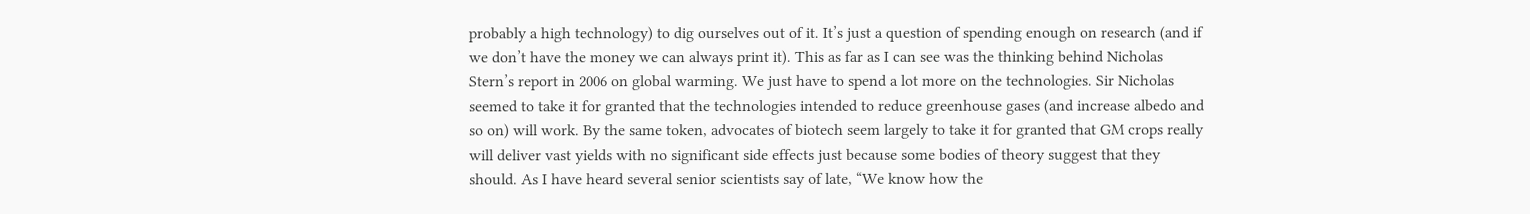probably a high technology) to dig ourselves out of it. It’s just a question of spending enough on research (and if we don’t have the money we can always print it). This as far as I can see was the thinking behind Nicholas Stern’s report in 2006 on global warming. We just have to spend a lot more on the technologies. Sir Nicholas seemed to take it for granted that the technologies intended to reduce greenhouse gases (and increase albedo and so on) will work. By the same token, advocates of biotech seem largely to take it for granted that GM crops really will deliver vast yields with no significant side effects just because some bodies of theory suggest that they should. As I have heard several senior scientists say of late, “We know how the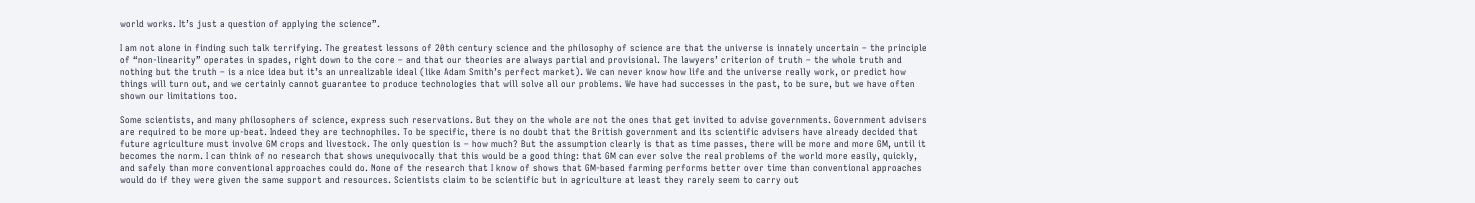world works. It’s just a question of applying the science”.

I am not alone in finding such talk terrifying. The greatest lessons of 20th century science and the philosophy of science are that the universe is innately uncertain – the principle of “non-linearity” operates in spades, right down to the core – and that our theories are always partial and provisional. The lawyers’ criterion of truth – the whole truth and nothing but the truth – is a nice idea but it’s an unrealizable ideal (like Adam Smith’s perfect market). We can never know how life and the universe really work, or predict how things will turn out, and we certainly cannot guarantee to produce technologies that will solve all our problems. We have had successes in the past, to be sure, but we have often shown our limitations too.

Some scientists, and many philosophers of science, express such reservations. But they on the whole are not the ones that get invited to advise governments. Government advisers are required to be more up-beat. Indeed they are technophiles. To be specific, there is no doubt that the British government and its scientific advisers have already decided that future agriculture must involve GM crops and livestock. The only question is – how much? But the assumption clearly is that as time passes, there will be more and more GM, until it becomes the norm. I can think of no research that shows unequivocally that this would be a good thing: that GM can ever solve the real problems of the world more easily, quickly, and safely than more conventional approaches could do. None of the research that I know of shows that GM-based farming performs better over time than conventional approaches would do if they were given the same support and resources. Scientists claim to be scientific but in agriculture at least they rarely seem to carry out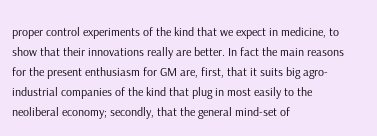proper control experiments of the kind that we expect in medicine, to show that their innovations really are better. In fact the main reasons for the present enthusiasm for GM are, first, that it suits big agro-industrial companies of the kind that plug in most easily to the neoliberal economy; secondly, that the general mind-set of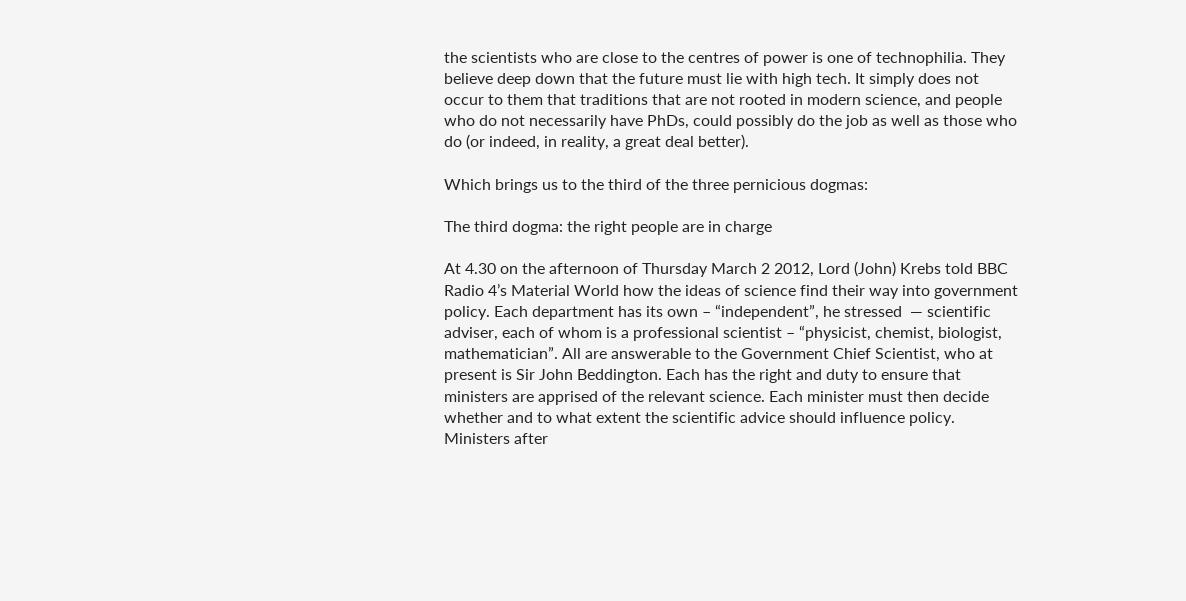the scientists who are close to the centres of power is one of technophilia. They believe deep down that the future must lie with high tech. It simply does not occur to them that traditions that are not rooted in modern science, and people who do not necessarily have PhDs, could possibly do the job as well as those who do (or indeed, in reality, a great deal better).

Which brings us to the third of the three pernicious dogmas:

The third dogma: the right people are in charge

At 4.30 on the afternoon of Thursday March 2 2012, Lord (John) Krebs told BBC Radio 4’s Material World how the ideas of science find their way into government policy. Each department has its own – “independent”, he stressed  — scientific adviser, each of whom is a professional scientist – “physicist, chemist, biologist, mathematician”. All are answerable to the Government Chief Scientist, who at present is Sir John Beddington. Each has the right and duty to ensure that ministers are apprised of the relevant science. Each minister must then decide whether and to what extent the scientific advice should influence policy. Ministers after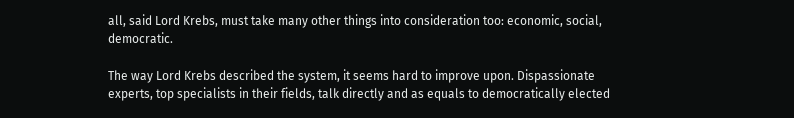all, said Lord Krebs, must take many other things into consideration too: economic, social, democratic.

The way Lord Krebs described the system, it seems hard to improve upon. Dispassionate experts, top specialists in their fields, talk directly and as equals to democratically elected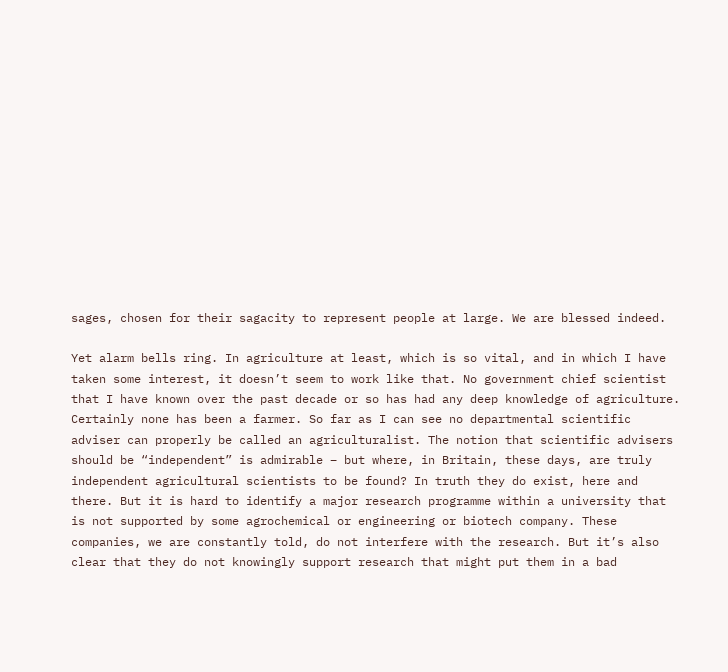sages, chosen for their sagacity to represent people at large. We are blessed indeed.

Yet alarm bells ring. In agriculture at least, which is so vital, and in which I have taken some interest, it doesn’t seem to work like that. No government chief scientist that I have known over the past decade or so has had any deep knowledge of agriculture. Certainly none has been a farmer. So far as I can see no departmental scientific adviser can properly be called an agriculturalist. The notion that scientific advisers should be “independent” is admirable – but where, in Britain, these days, are truly independent agricultural scientists to be found? In truth they do exist, here and there. But it is hard to identify a major research programme within a university that is not supported by some agrochemical or engineering or biotech company. These companies, we are constantly told, do not interfere with the research. But it’s also clear that they do not knowingly support research that might put them in a bad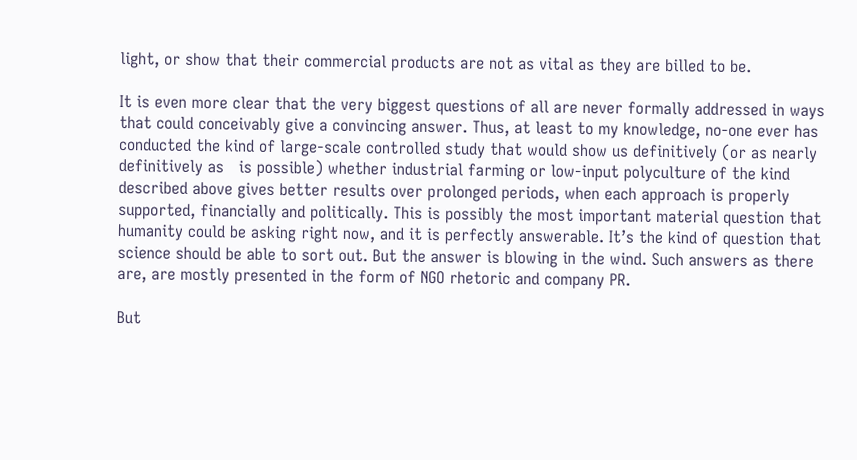light, or show that their commercial products are not as vital as they are billed to be.

It is even more clear that the very biggest questions of all are never formally addressed in ways that could conceivably give a convincing answer. Thus, at least to my knowledge, no-one ever has conducted the kind of large-scale controlled study that would show us definitively (or as nearly definitively as   is possible) whether industrial farming or low-input polyculture of the kind described above gives better results over prolonged periods, when each approach is properly supported, financially and politically. This is possibly the most important material question that humanity could be asking right now, and it is perfectly answerable. It’s the kind of question that science should be able to sort out. But the answer is blowing in the wind. Such answers as there are, are mostly presented in the form of NGO rhetoric and company PR.

But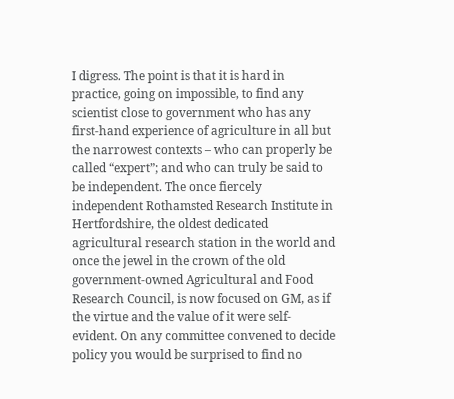I digress. The point is that it is hard in practice, going on impossible, to find any scientist close to government who has any first-hand experience of agriculture in all but the narrowest contexts – who can properly be called “expert”; and who can truly be said to be independent. The once fiercely independent Rothamsted Research Institute in Hertfordshire, the oldest dedicated agricultural research station in the world and once the jewel in the crown of the old government-owned Agricultural and Food Research Council, is now focused on GM, as if the virtue and the value of it were self-evident. On any committee convened to decide policy you would be surprised to find no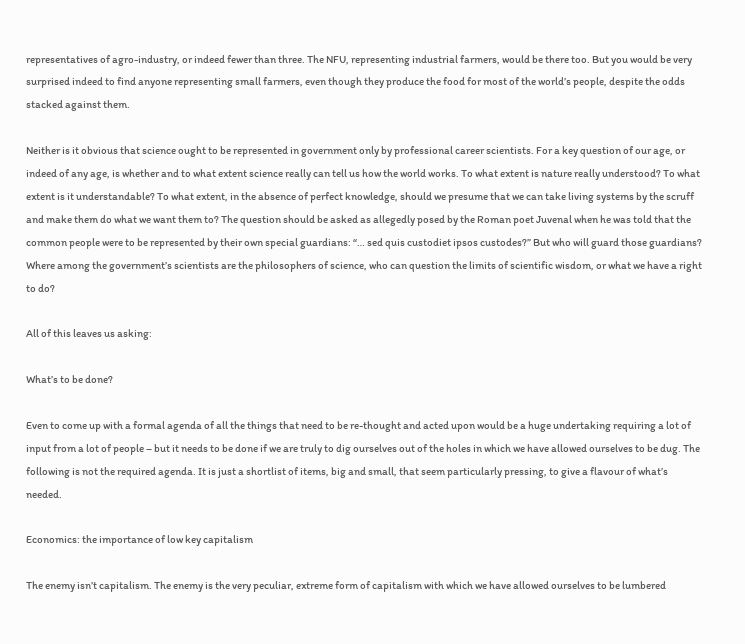representatives of agro-industry, or indeed fewer than three. The NFU, representing industrial farmers, would be there too. But you would be very surprised indeed to find anyone representing small farmers, even though they produce the food for most of the world’s people, despite the odds stacked against them.

Neither is it obvious that science ought to be represented in government only by professional career scientists. For a key question of our age, or indeed of any age, is whether and to what extent science really can tell us how the world works. To what extent is nature really understood? To what extent is it understandable? To what extent, in the absence of perfect knowledge, should we presume that we can take living systems by the scruff and make them do what we want them to? The question should be asked as allegedly posed by the Roman poet Juvenal when he was told that the common people were to be represented by their own special guardians: “… sed quis custodiet ipsos custodes?” But who will guard those guardians? Where among the government’s scientists are the philosophers of science, who can question the limits of scientific wisdom, or what we have a right to do?

All of this leaves us asking:

What’s to be done?

Even to come up with a formal agenda of all the things that need to be re-thought and acted upon would be a huge undertaking requiring a lot of input from a lot of people – but it needs to be done if we are truly to dig ourselves out of the holes in which we have allowed ourselves to be dug. The following is not the required agenda. It is just a shortlist of items, big and small, that seem particularly pressing, to give a flavour of what’s needed.

Economics: the importance of low key capitalism

The enemy isn’t capitalism. The enemy is the very peculiar, extreme form of capitalism with which we have allowed ourselves to be lumbered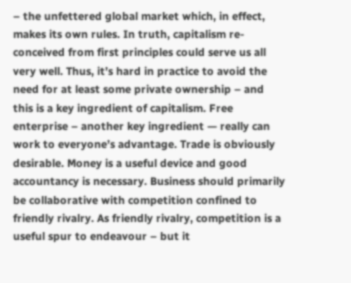– the unfettered global market which, in effect, makes its own rules. In truth, capitalism re-conceived from first principles could serve us all very well. Thus, it’s hard in practice to avoid the need for at least some private ownership – and this is a key ingredient of capitalism. Free enterprise – another key ingredient — really can work to everyone’s advantage. Trade is obviously desirable. Money is a useful device and good accountancy is necessary. Business should primarily be collaborative with competition confined to friendly rivalry. As friendly rivalry, competition is a useful spur to endeavour – but it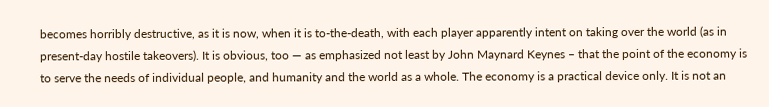becomes horribly destructive, as it is now, when it is to-the-death, with each player apparently intent on taking over the world (as in present-day hostile takeovers). It is obvious, too — as emphasized not least by John Maynard Keynes – that the point of the economy is to serve the needs of individual people, and humanity and the world as a whole. The economy is a practical device only. It is not an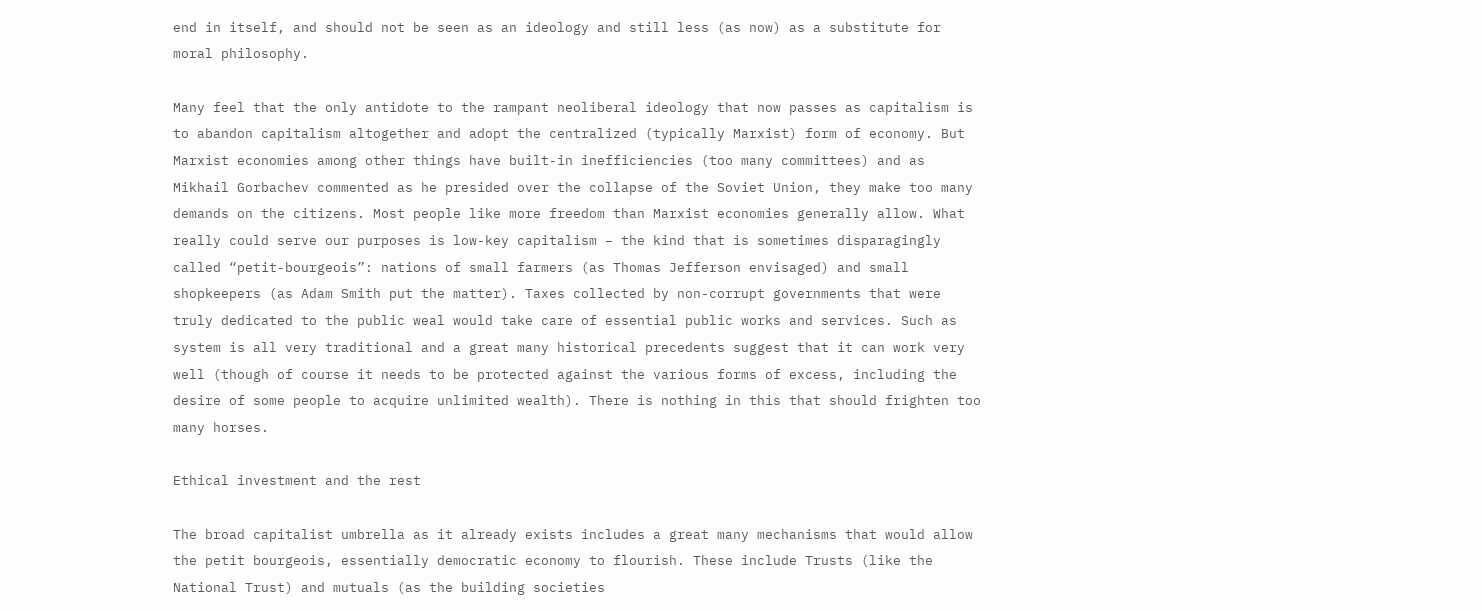end in itself, and should not be seen as an ideology and still less (as now) as a substitute for moral philosophy.

Many feel that the only antidote to the rampant neoliberal ideology that now passes as capitalism is to abandon capitalism altogether and adopt the centralized (typically Marxist) form of economy. But Marxist economies among other things have built-in inefficiencies (too many committees) and as Mikhail Gorbachev commented as he presided over the collapse of the Soviet Union, they make too many demands on the citizens. Most people like more freedom than Marxist economies generally allow. What really could serve our purposes is low-key capitalism – the kind that is sometimes disparagingly called “petit-bourgeois”: nations of small farmers (as Thomas Jefferson envisaged) and small shopkeepers (as Adam Smith put the matter). Taxes collected by non-corrupt governments that were truly dedicated to the public weal would take care of essential public works and services. Such as system is all very traditional and a great many historical precedents suggest that it can work very well (though of course it needs to be protected against the various forms of excess, including the desire of some people to acquire unlimited wealth). There is nothing in this that should frighten too many horses.

Ethical investment and the rest

The broad capitalist umbrella as it already exists includes a great many mechanisms that would allow the petit bourgeois, essentially democratic economy to flourish. These include Trusts (like the National Trust) and mutuals (as the building societies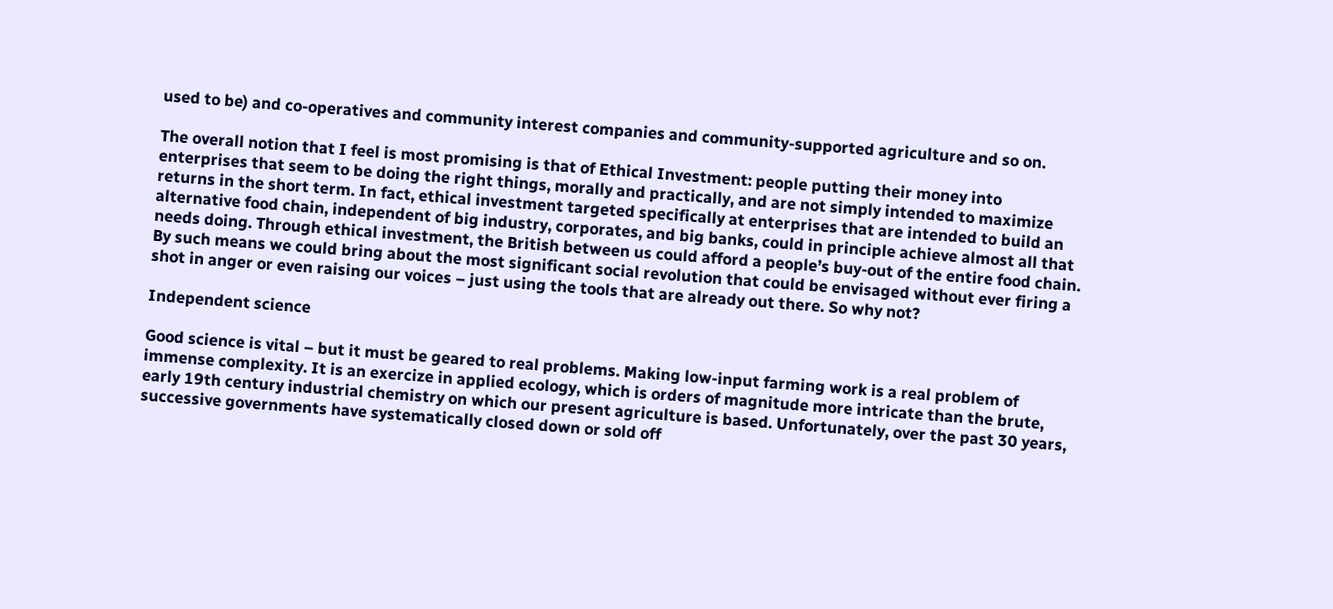used to be) and co-operatives and community interest companies and community-supported agriculture and so on.

The overall notion that I feel is most promising is that of Ethical Investment: people putting their money into enterprises that seem to be doing the right things, morally and practically, and are not simply intended to maximize returns in the short term. In fact, ethical investment targeted specifically at enterprises that are intended to build an alternative food chain, independent of big industry, corporates, and big banks, could in principle achieve almost all that needs doing. Through ethical investment, the British between us could afford a people’s buy-out of the entire food chain. By such means we could bring about the most significant social revolution that could be envisaged without ever firing a shot in anger or even raising our voices – just using the tools that are already out there. So why not?

Independent science

Good science is vital – but it must be geared to real problems. Making low-input farming work is a real problem of immense complexity. It is an exercize in applied ecology, which is orders of magnitude more intricate than the brute, early 19th century industrial chemistry on which our present agriculture is based. Unfortunately, over the past 30 years, successive governments have systematically closed down or sold off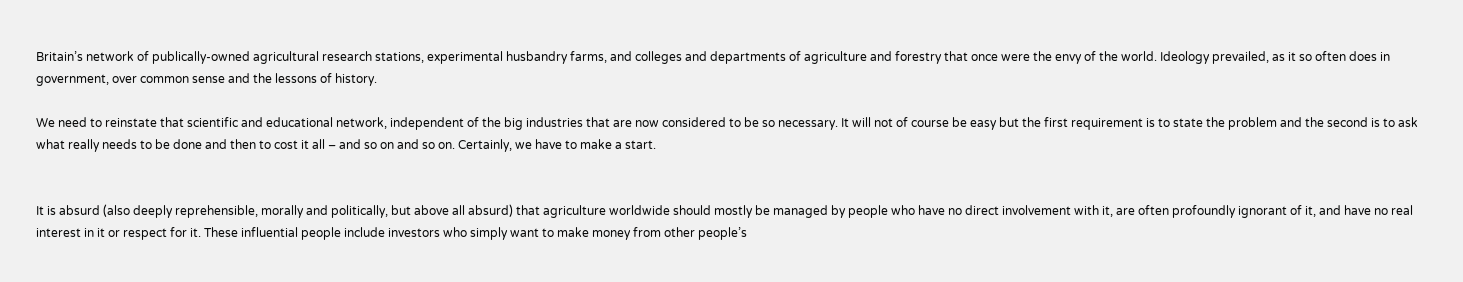Britain’s network of publically-owned agricultural research stations, experimental husbandry farms, and colleges and departments of agriculture and forestry that once were the envy of the world. Ideology prevailed, as it so often does in government, over common sense and the lessons of history.

We need to reinstate that scientific and educational network, independent of the big industries that are now considered to be so necessary. It will not of course be easy but the first requirement is to state the problem and the second is to ask what really needs to be done and then to cost it all – and so on and so on. Certainly, we have to make a start.


It is absurd (also deeply reprehensible, morally and politically, but above all absurd) that agriculture worldwide should mostly be managed by people who have no direct involvement with it, are often profoundly ignorant of it, and have no real interest in it or respect for it. These influential people include investors who simply want to make money from other people’s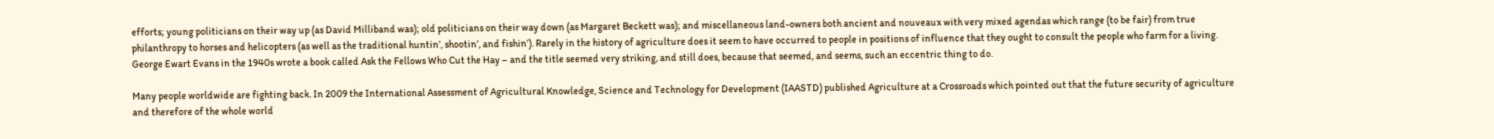efforts; young politicians on their way up (as David Milliband was); old politicians on their way down (as Margaret Beckett was); and miscellaneous land-owners both ancient and nouveaux with very mixed agendas which range (to be fair) from true philanthropy to horses and helicopters (as well as the traditional huntin’, shootin’, and fishin’). Rarely in the history of agriculture does it seem to have occurred to people in positions of influence that they ought to consult the people who farm for a living. George Ewart Evans in the 1940s wrote a book called Ask the Fellows Who Cut the Hay – and the title seemed very striking, and still does, because that seemed, and seems, such an eccentric thing to do.

Many people worldwide are fighting back. In 2009 the International Assessment of Agricultural Knowledge, Science and Technology for Development (IAASTD) published Agriculture at a Crossroads which pointed out that the future security of agriculture and therefore of the whole world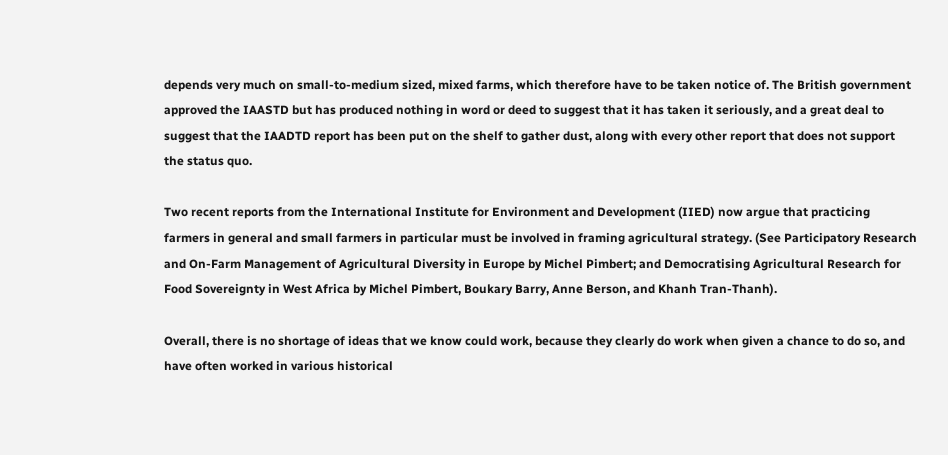depends very much on small-to-medium sized, mixed farms, which therefore have to be taken notice of. The British government approved the IAASTD but has produced nothing in word or deed to suggest that it has taken it seriously, and a great deal to suggest that the IAADTD report has been put on the shelf to gather dust, along with every other report that does not support the status quo.

Two recent reports from the International Institute for Environment and Development (IIED) now argue that practicing farmers in general and small farmers in particular must be involved in framing agricultural strategy. (See Participatory Research and On-Farm Management of Agricultural Diversity in Europe by Michel Pimbert; and Democratising Agricultural Research for Food Sovereignty in West Africa by Michel Pimbert, Boukary Barry, Anne Berson, and Khanh Tran-Thanh).

Overall, there is no shortage of ideas that we know could work, because they clearly do work when given a chance to do so, and have often worked in various historical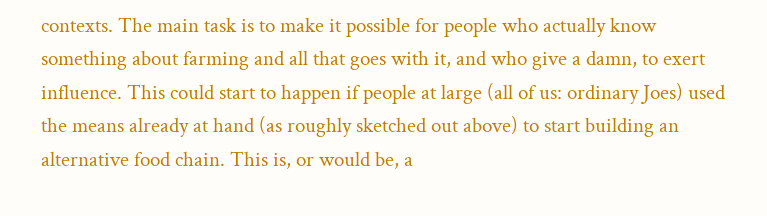contexts. The main task is to make it possible for people who actually know something about farming and all that goes with it, and who give a damn, to exert influence. This could start to happen if people at large (all of us: ordinary Joes) used the means already at hand (as roughly sketched out above) to start building an alternative food chain. This is, or would be, a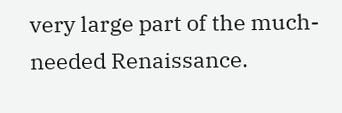very large part of the much-needed Renaissance.